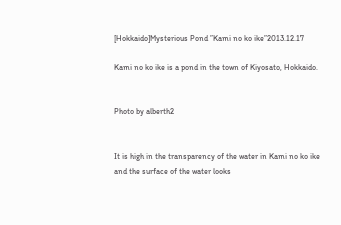[Hokkaido]Mysterious Pond ”Kami no ko ike”2013.12.17

Kami no ko ike is a pond in the town of Kiyosato, Hokkaido.


Photo by alberth2


It is high in the transparency of the water in Kami no ko ike and the surface of the water looks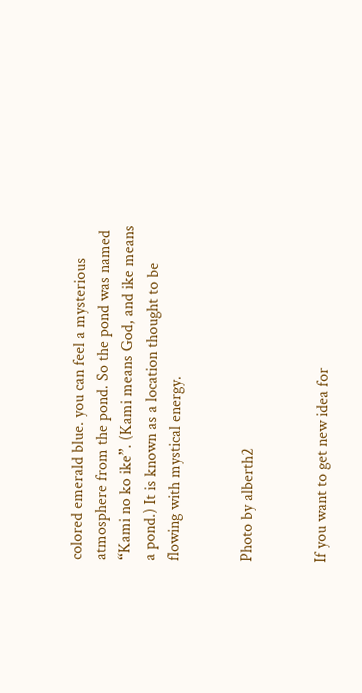colored emerald blue. you can feel a mysterious atmosphere from the pond. So the pond was named “Kami no ko ike”. (Kami means God, and ike means a pond.) It is known as a location thought to be flowing with mystical energy.


Photo by alberth2


If you want to get new idea for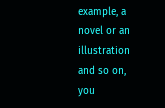example, a novel or an illustration and so on, you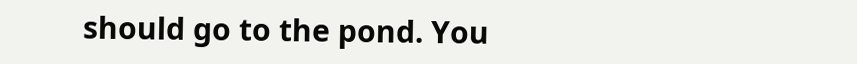should go to the pond. You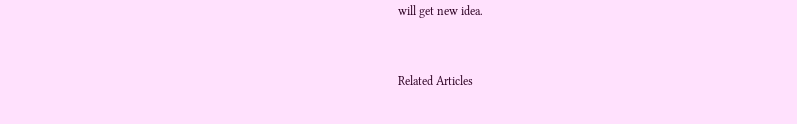will get new idea.


Related Articles